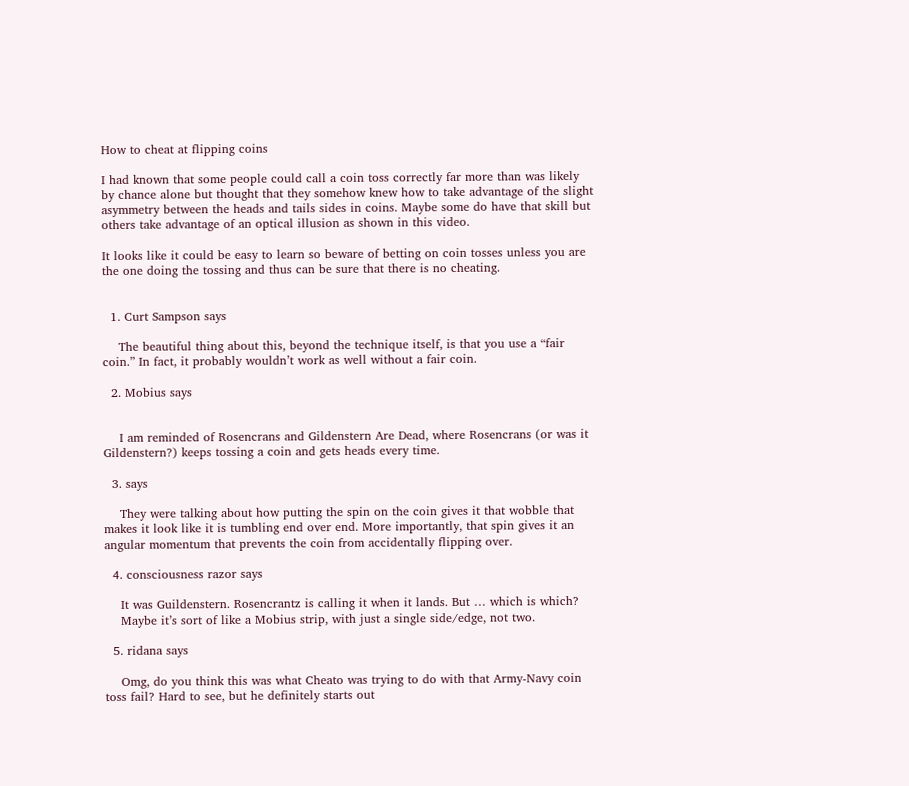How to cheat at flipping coins

I had known that some people could call a coin toss correctly far more than was likely by chance alone but thought that they somehow knew how to take advantage of the slight asymmetry between the heads and tails sides in coins. Maybe some do have that skill but others take advantage of an optical illusion as shown in this video.

It looks like it could be easy to learn so beware of betting on coin tosses unless you are the one doing the tossing and thus can be sure that there is no cheating.


  1. Curt Sampson says

    The beautiful thing about this, beyond the technique itself, is that you use a “fair coin.” In fact, it probably wouldn’t work as well without a fair coin.

  2. Mobius says


    I am reminded of Rosencrans and Gildenstern Are Dead, where Rosencrans (or was it Gildenstern?) keeps tossing a coin and gets heads every time.

  3. says

    They were talking about how putting the spin on the coin gives it that wobble that makes it look like it is tumbling end over end. More importantly, that spin gives it an angular momentum that prevents the coin from accidentally flipping over.

  4. consciousness razor says

    It was Guildenstern. Rosencrantz is calling it when it lands. But … which is which?
    Maybe it’s sort of like a Mobius strip, with just a single side/edge, not two.

  5. ridana says

    Omg, do you think this was what Cheato was trying to do with that Army-Navy coin toss fail? Hard to see, but he definitely starts out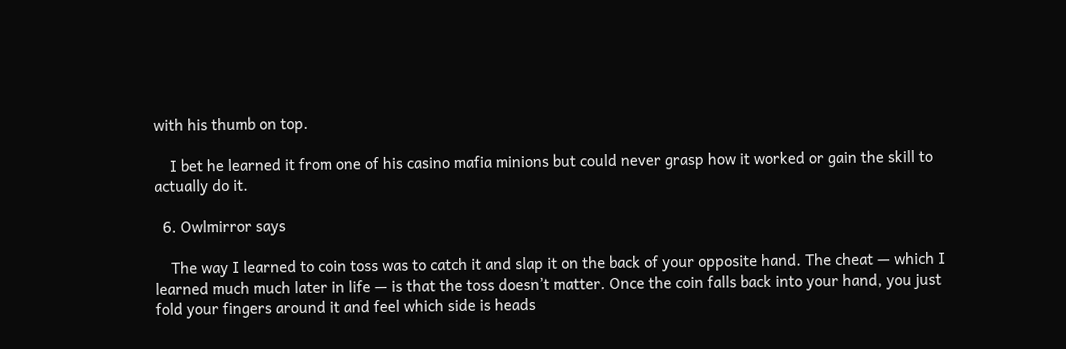with his thumb on top.

    I bet he learned it from one of his casino mafia minions but could never grasp how it worked or gain the skill to actually do it.

  6. Owlmirror says

    The way I learned to coin toss was to catch it and slap it on the back of your opposite hand. The cheat — which I learned much much later in life — is that the toss doesn’t matter. Once the coin falls back into your hand, you just fold your fingers around it and feel which side is heads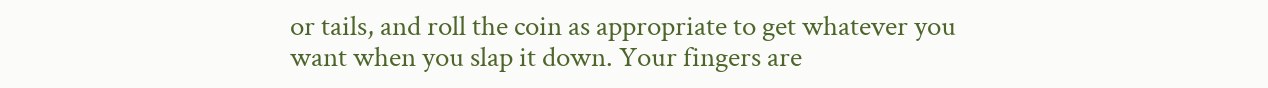or tails, and roll the coin as appropriate to get whatever you want when you slap it down. Your fingers are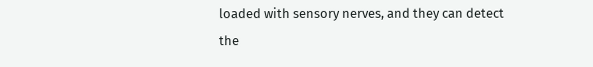loaded with sensory nerves, and they can detect the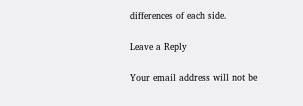differences of each side.

Leave a Reply

Your email address will not be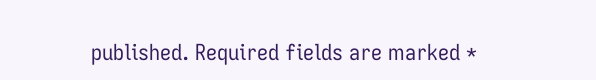published. Required fields are marked *